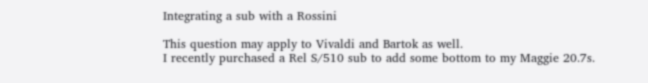Integrating a sub with a Rossini

This question may apply to Vivaldi and Bartok as well.
I recently purchased a Rel S/510 sub to add some bottom to my Maggie 20.7s.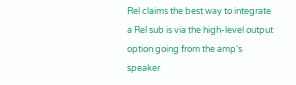Rel claims the best way to integrate a Rel sub is via the high-level output option going from the amp’s speaker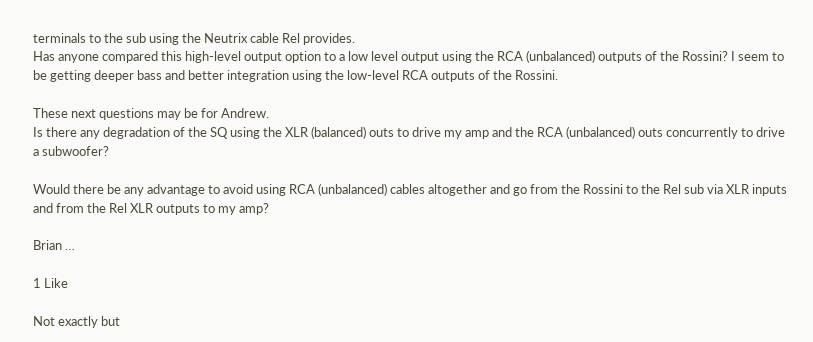terminals to the sub using the Neutrix cable Rel provides.
Has anyone compared this high-level output option to a low level output using the RCA (unbalanced) outputs of the Rossini? I seem to be getting deeper bass and better integration using the low-level RCA outputs of the Rossini.

These next questions may be for Andrew.
Is there any degradation of the SQ using the XLR (balanced) outs to drive my amp and the RCA (unbalanced) outs concurrently to drive a subwoofer?

Would there be any advantage to avoid using RCA (unbalanced) cables altogether and go from the Rossini to the Rel sub via XLR inputs and from the Rel XLR outputs to my amp?

Brian …

1 Like

Not exactly but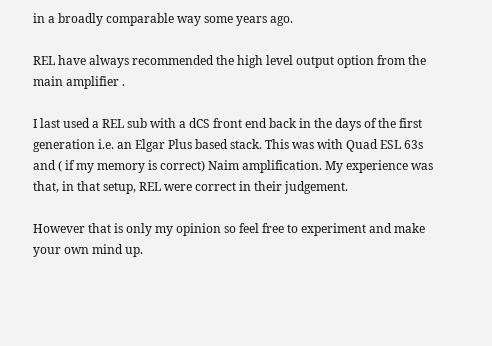in a broadly comparable way some years ago.

REL have always recommended the high level output option from the main amplifier .

I last used a REL sub with a dCS front end back in the days of the first generation i.e. an Elgar Plus based stack. This was with Quad ESL 63s and ( if my memory is correct) Naim amplification. My experience was that, in that setup, REL were correct in their judgement.

However that is only my opinion so feel free to experiment and make your own mind up.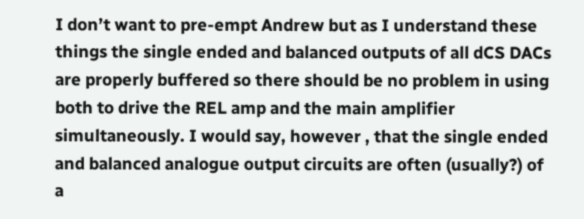I don’t want to pre-empt Andrew but as I understand these things the single ended and balanced outputs of all dCS DACs are properly buffered so there should be no problem in using both to drive the REL amp and the main amplifier simultaneously. I would say, however , that the single ended and balanced analogue output circuits are often (usually?) of a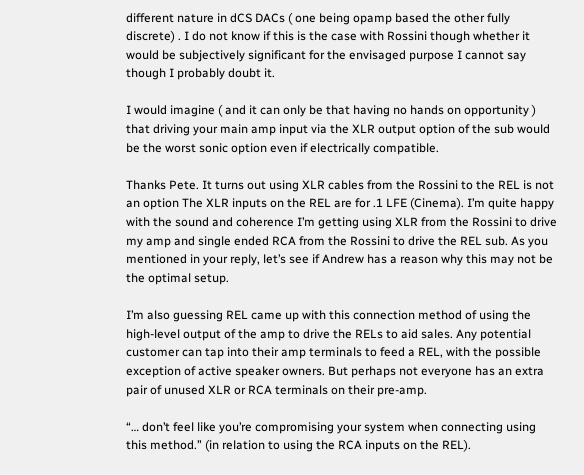different nature in dCS DACs ( one being opamp based the other fully discrete) . I do not know if this is the case with Rossini though whether it would be subjectively significant for the envisaged purpose I cannot say though I probably doubt it.

I would imagine ( and it can only be that having no hands on opportunity ) that driving your main amp input via the XLR output option of the sub would be the worst sonic option even if electrically compatible.

Thanks Pete. It turns out using XLR cables from the Rossini to the REL is not an option The XLR inputs on the REL are for .1 LFE (Cinema). I’m quite happy with the sound and coherence I’m getting using XLR from the Rossini to drive my amp and single ended RCA from the Rossini to drive the REL sub. As you mentioned in your reply, let’s see if Andrew has a reason why this may not be the optimal setup.

I’m also guessing REL came up with this connection method of using the high-level output of the amp to drive the RELs to aid sales. Any potential customer can tap into their amp terminals to feed a REL, with the possible exception of active speaker owners. But perhaps not everyone has an extra pair of unused XLR or RCA terminals on their pre-amp.

“… don’t feel like you’re compromising your system when connecting using this method.” (in relation to using the RCA inputs on the REL).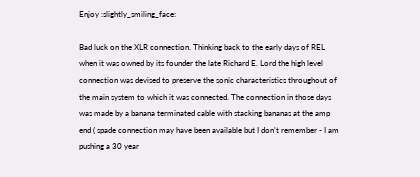Enjoy :slightly_smiling_face:

Bad luck on the XLR connection. Thinking back to the early days of REL when it was owned by its founder the late Richard E. Lord the high level connection was devised to preserve the sonic characteristics throughout of the main system to which it was connected. The connection in those days was made by a banana terminated cable with stacking bananas at the amp end ( spade connection may have been available but I don’t remember - I am pushing a 30 year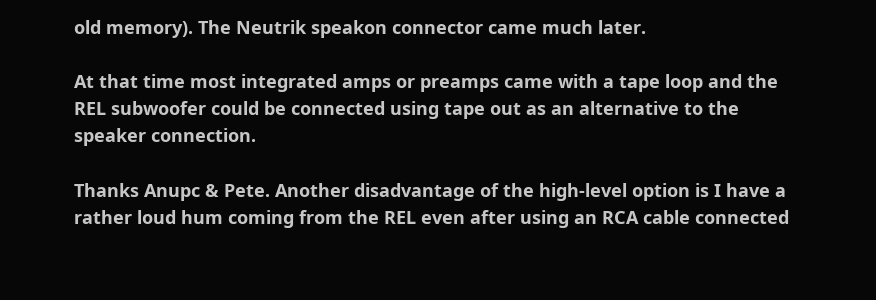old memory). The Neutrik speakon connector came much later.

At that time most integrated amps or preamps came with a tape loop and the REL subwoofer could be connected using tape out as an alternative to the speaker connection.

Thanks Anupc & Pete. Another disadvantage of the high-level option is I have a rather loud hum coming from the REL even after using an RCA cable connected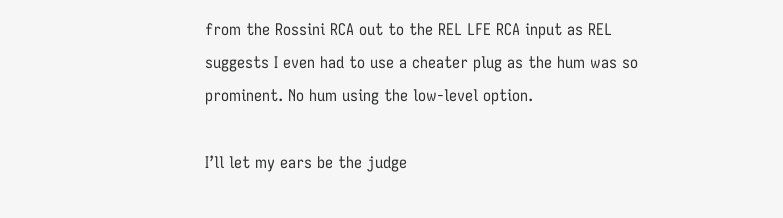from the Rossini RCA out to the REL LFE RCA input as REL suggests I even had to use a cheater plug as the hum was so prominent. No hum using the low-level option.

I’ll let my ears be the judge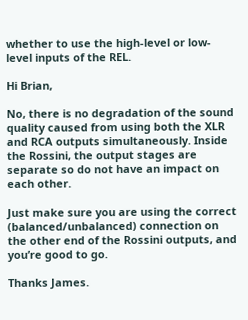whether to use the high-level or low-level inputs of the REL.

Hi Brian,

No, there is no degradation of the sound quality caused from using both the XLR and RCA outputs simultaneously. Inside the Rossini, the output stages are separate so do not have an impact on each other.

Just make sure you are using the correct (balanced/unbalanced) connection on the other end of the Rossini outputs, and you’re good to go.

Thanks James.